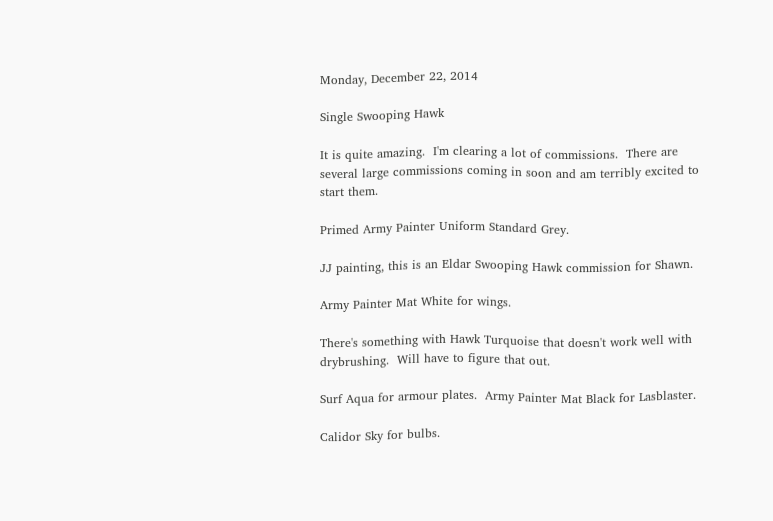Monday, December 22, 2014

Single Swooping Hawk

It is quite amazing.  I'm clearing a lot of commissions.  There are several large commissions coming in soon and am terribly excited to start them.

Primed Army Painter Uniform Standard Grey.

JJ painting, this is an Eldar Swooping Hawk commission for Shawn.

Army Painter Mat White for wings.

There's something with Hawk Turquoise that doesn't work well with drybrushing.  Will have to figure that out.

Surf Aqua for armour plates.  Army Painter Mat Black for Lasblaster.

Calidor Sky for bulbs.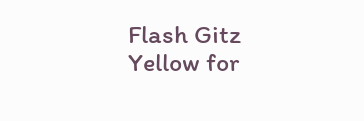Flash Gitz Yellow for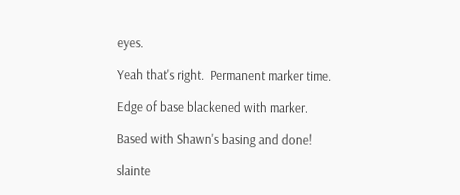eyes.

Yeah that's right.  Permanent marker time.

Edge of base blackened with marker.

Based with Shawn's basing and done!

slainte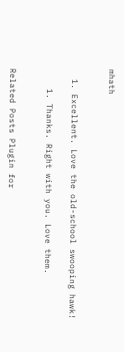mhath


  1. Excellent. Love the old-school swooping hawk!

    1. Thanks. Right with you. Love them.


Related Posts Plugin for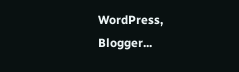WordPress, Blogger...